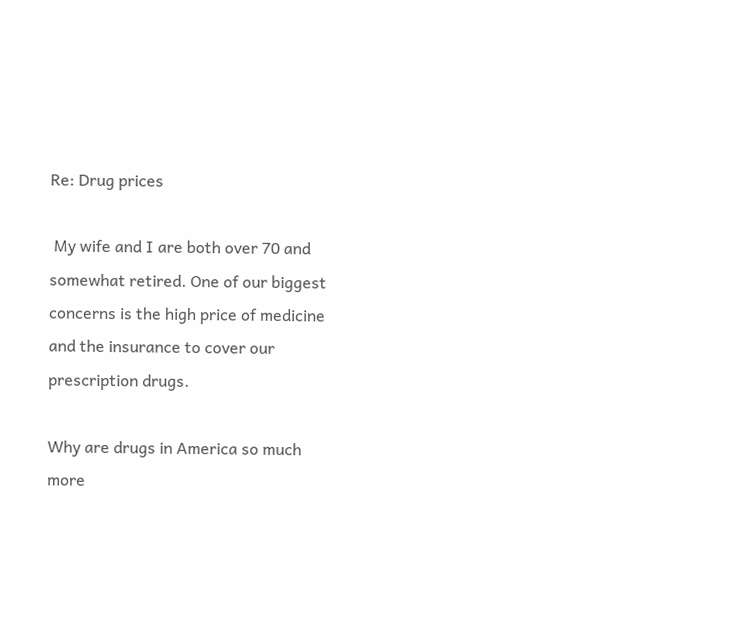Re: Drug prices

 My wife and I are both over 70 and somewhat retired. One of our biggest concerns is the high price of medicine and the insurance to cover our prescription drugs.

Why are drugs in America so much more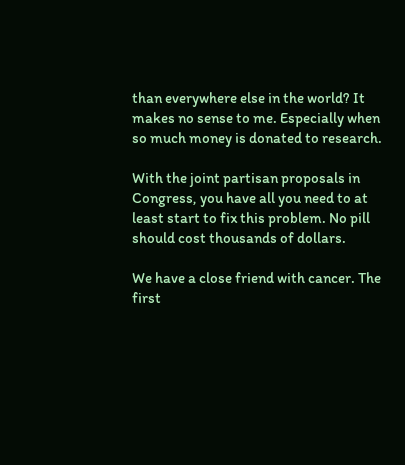than everywhere else in the world? It makes no sense to me. Especially when so much money is donated to research.

With the joint partisan proposals in Congress, you have all you need to at least start to fix this problem. No pill should cost thousands of dollars.

We have a close friend with cancer. The first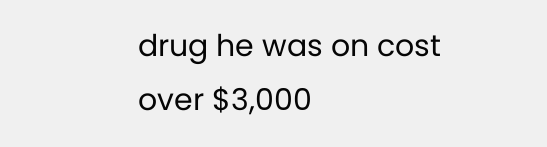drug he was on cost over $3,000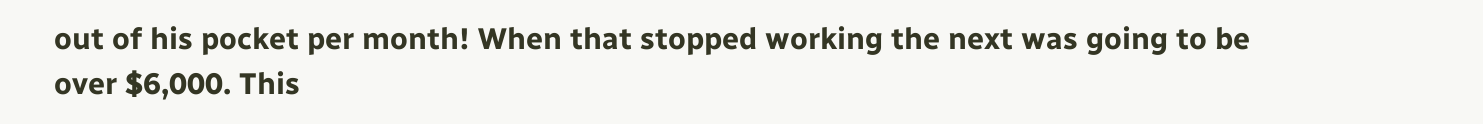out of his pocket per month! When that stopped working the next was going to be over $6,000. This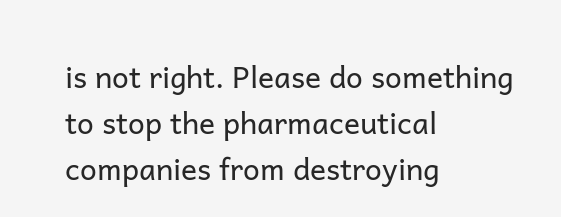is not right. Please do something to stop the pharmaceutical companies from destroying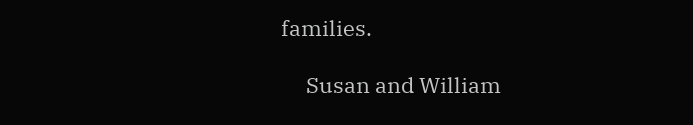families.

     Susan and William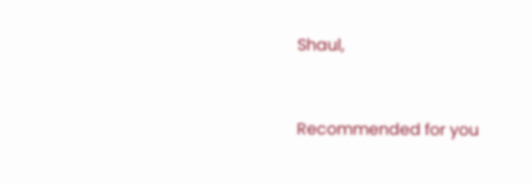Shaul,


Recommended for you